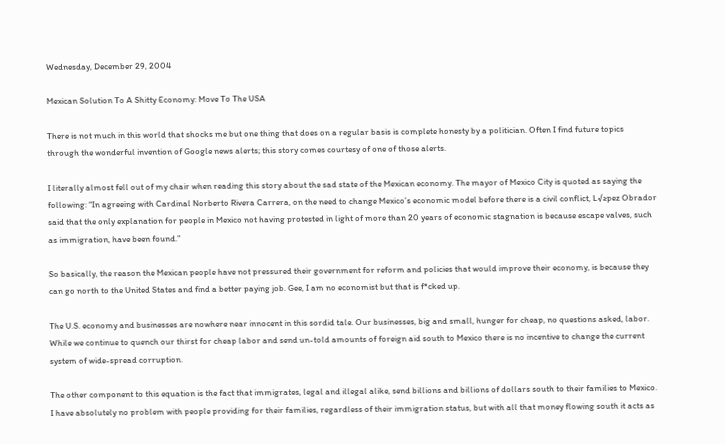Wednesday, December 29, 2004

Mexican Solution To A Shitty Economy: Move To The USA

There is not much in this world that shocks me but one thing that does on a regular basis is complete honesty by a politician. Often I find future topics through the wonderful invention of Google news alerts; this story comes courtesy of one of those alerts.

I literally almost fell out of my chair when reading this story about the sad state of the Mexican economy. The mayor of Mexico City is quoted as saying the following: “In agreeing with Cardinal Norberto Rivera Carrera, on the need to change Mexico’s economic model before there is a civil conflict, L√≥pez Obrador said that the only explanation for people in Mexico not having protested in light of more than 20 years of economic stagnation is because escape valves, such as immigration, have been found.”

So basically, the reason the Mexican people have not pressured their government for reform and policies that would improve their economy, is because they can go north to the United States and find a better paying job. Gee, I am no economist but that is f*cked up.

The U.S. economy and businesses are nowhere near innocent in this sordid tale. Our businesses, big and small, hunger for cheap, no questions asked, labor. While we continue to quench our thirst for cheap labor and send un-told amounts of foreign aid south to Mexico there is no incentive to change the current system of wide-spread corruption.

The other component to this equation is the fact that immigrates, legal and illegal alike, send billions and billions of dollars south to their families to Mexico. I have absolutely no problem with people providing for their families, regardless of their immigration status, but with all that money flowing south it acts as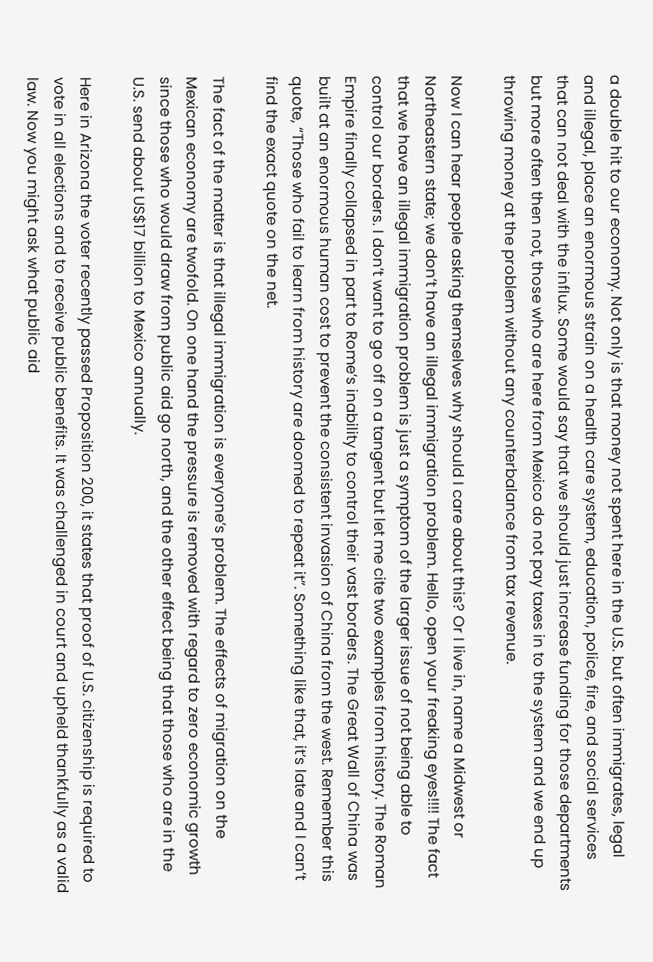a double hit to our economy. Not only is that money not spent here in the U.S. but often immigrates, legal and illegal, place an enormous strain on a health care system, education, police, fire, and social services that can not deal with the influx. Some would say that we should just increase funding for those departments but more often then not, those who are here from Mexico do not pay taxes in to the system and we end up throwing money at the problem without any counterbalance from tax revenue.

Now I can hear people asking themselves why should I care about this? Or I live in, name a Midwest or Northeastern state; we don’t have an illegal immigration problem. Hello, open your freaking eyes!!!! The fact that we have an illegal immigration problem is just a symptom of the larger issue of not being able to control our borders. I don’t want to go off on a tangent but let me cite two examples from history. The Roman Empire finally collapsed in part to Rome’s inability to control their vast borders. The Great Wall of China was built at an enormous human cost to prevent the consistent invasion of China from the west. Remember this quote, “Those who fail to learn from history are doomed to repeat it”. Something like that, it’s late and I can’t find the exact quote on the net.

The fact of the matter is that illegal immigration is everyone’s problem. The effects of migration on the Mexican economy are twofold. On one hand the pressure is removed with regard to zero economic growth since those who would draw from public aid go north, and the other effect being that those who are in the U.S. send about US$17 billion to Mexico annually.

Here in Arizona the voter recently passed Proposition 200, it states that proof of U.S. citizenship is required to vote in all elections and to receive public benefits. It was challenged in court and upheld thankfully as a valid law. Now you might ask what public aid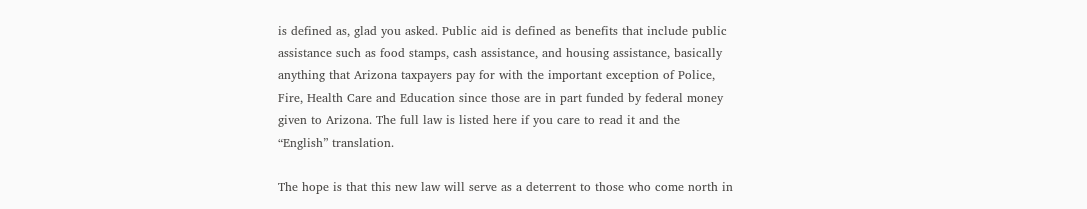is defined as, glad you asked. Public aid is defined as benefits that include public assistance such as food stamps, cash assistance, and housing assistance, basically anything that Arizona taxpayers pay for with the important exception of Police, Fire, Health Care and Education since those are in part funded by federal money given to Arizona. The full law is listed here if you care to read it and the “English” translation.

The hope is that this new law will serve as a deterrent to those who come north in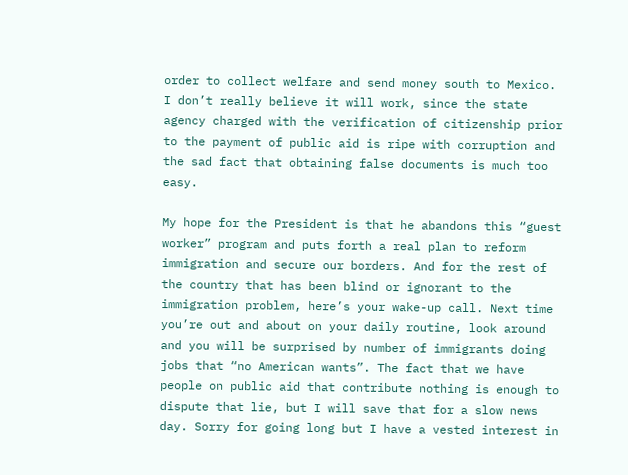order to collect welfare and send money south to Mexico. I don’t really believe it will work, since the state agency charged with the verification of citizenship prior to the payment of public aid is ripe with corruption and the sad fact that obtaining false documents is much too easy.

My hope for the President is that he abandons this “guest worker” program and puts forth a real plan to reform immigration and secure our borders. And for the rest of the country that has been blind or ignorant to the immigration problem, here’s your wake-up call. Next time you’re out and about on your daily routine, look around and you will be surprised by number of immigrants doing jobs that “no American wants”. The fact that we have people on public aid that contribute nothing is enough to dispute that lie, but I will save that for a slow news day. Sorry for going long but I have a vested interest in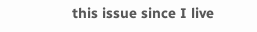this issue since I live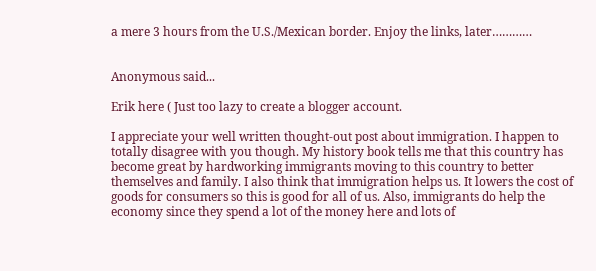a mere 3 hours from the U.S./Mexican border. Enjoy the links, later…………


Anonymous said...

Erik here ( Just too lazy to create a blogger account.

I appreciate your well written thought-out post about immigration. I happen to totally disagree with you though. My history book tells me that this country has become great by hardworking immigrants moving to this country to better themselves and family. I also think that immigration helps us. It lowers the cost of goods for consumers so this is good for all of us. Also, immigrants do help the economy since they spend a lot of the money here and lots of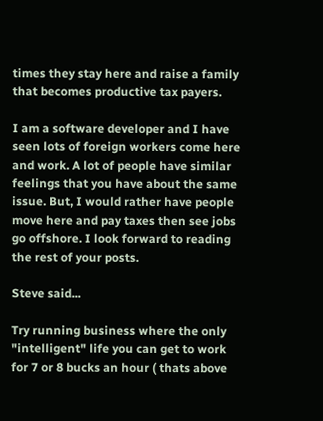times they stay here and raise a family that becomes productive tax payers.

I am a software developer and I have seen lots of foreign workers come here and work. A lot of people have similar feelings that you have about the same issue. But, I would rather have people move here and pay taxes then see jobs go offshore. I look forward to reading the rest of your posts.

Steve said...

Try running business where the only "intelligent" life you can get to work for 7 or 8 bucks an hour ( thats above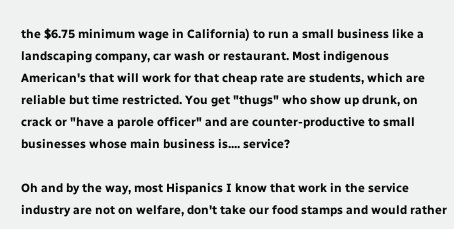the $6.75 minimum wage in California) to run a small business like a landscaping company, car wash or restaurant. Most indigenous American's that will work for that cheap rate are students, which are reliable but time restricted. You get "thugs" who show up drunk, on crack or "have a parole officer" and are counter-productive to small businesses whose main business is.... service?

Oh and by the way, most Hispanics I know that work in the service industry are not on welfare, don't take our food stamps and would rather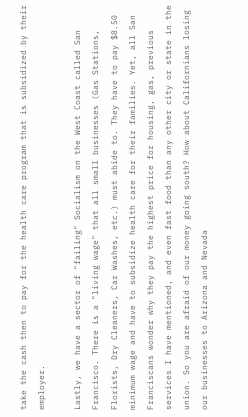take the cash then to pay for the health care program that is subsidized by their employer.

Lastly, we have a sector of "failing" Socialism on the West Coast called San Francisco. There is a "living wage" that all small businesses (Gas Stations, Florists, Dry Cleaners, Car Washes, etc.) must abide to. They have to pay $8.50 minimum wage and have to subsidize health care for their families. Yet, all San Franciscans wonder why they pay the highest price for housing, gas, previous services I have mentioned, and even fast food than any other city or state in the union. So you are afraid of our money going south? How about Californians losing our businesses to Arizona and Nevada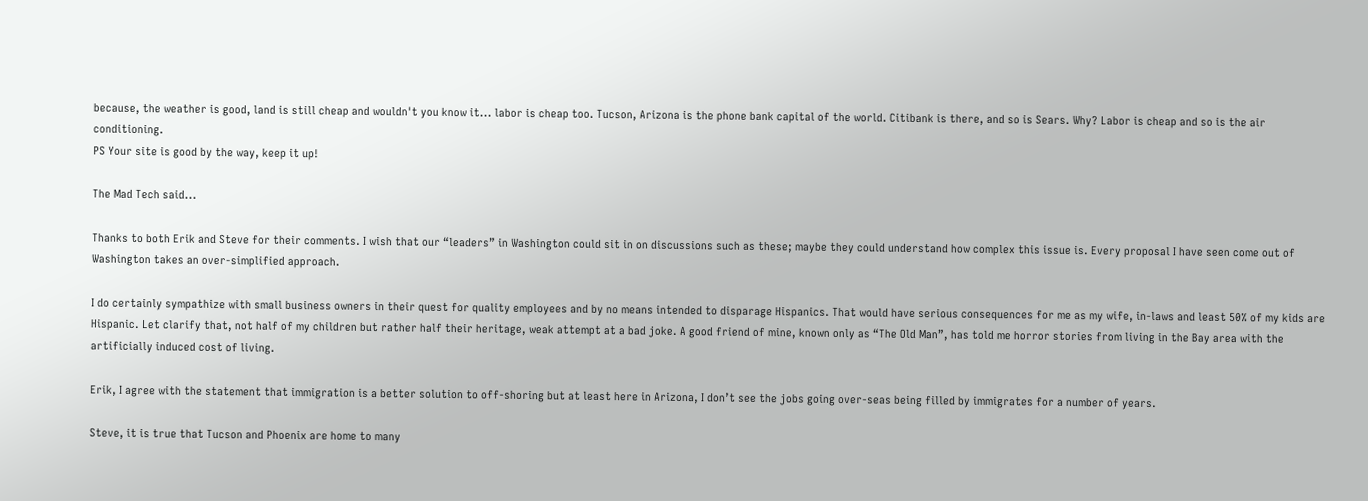because, the weather is good, land is still cheap and wouldn't you know it... labor is cheap too. Tucson, Arizona is the phone bank capital of the world. Citibank is there, and so is Sears. Why? Labor is cheap and so is the air conditioning.
PS Your site is good by the way, keep it up!

The Mad Tech said...

Thanks to both Erik and Steve for their comments. I wish that our “leaders” in Washington could sit in on discussions such as these; maybe they could understand how complex this issue is. Every proposal I have seen come out of Washington takes an over-simplified approach.

I do certainly sympathize with small business owners in their quest for quality employees and by no means intended to disparage Hispanics. That would have serious consequences for me as my wife, in-laws and least 50% of my kids are Hispanic. Let clarify that, not half of my children but rather half their heritage, weak attempt at a bad joke. A good friend of mine, known only as “The Old Man”, has told me horror stories from living in the Bay area with the artificially induced cost of living.

Erik, I agree with the statement that immigration is a better solution to off-shoring but at least here in Arizona, I don’t see the jobs going over-seas being filled by immigrates for a number of years.

Steve, it is true that Tucson and Phoenix are home to many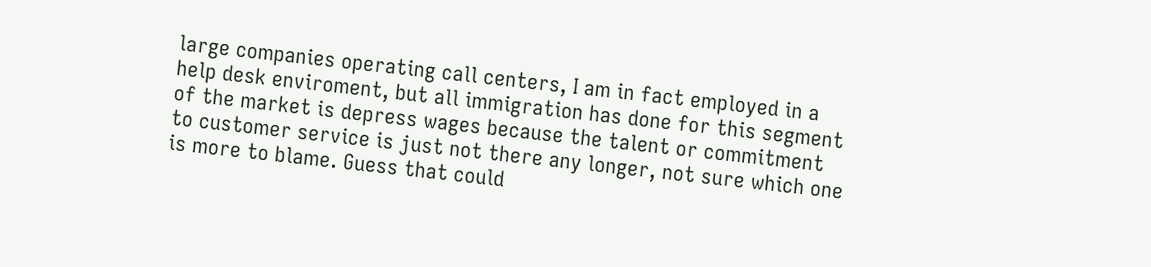large companies operating call centers, I am in fact employed in a help desk enviroment, but all immigration has done for this segment of the market is depress wages because the talent or commitment to customer service is just not there any longer, not sure which one is more to blame. Guess that could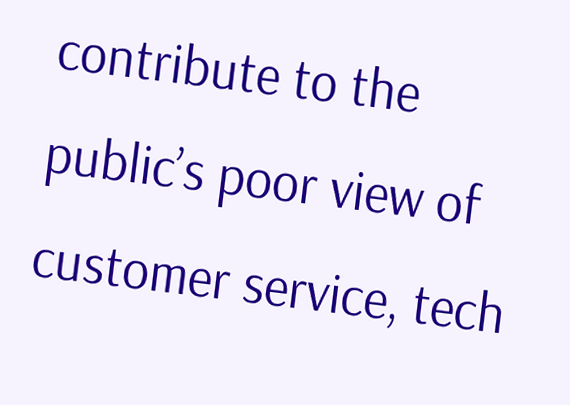contribute to the public’s poor view of customer service, tech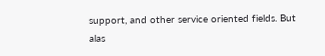support, and other service oriented fields. But alas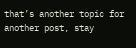that’s another topic for another post, stay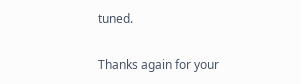tuned.

Thanks again for your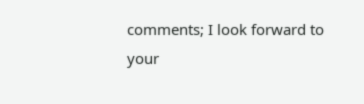comments; I look forward to your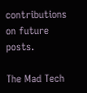contributions on future posts.

The Mad Tech